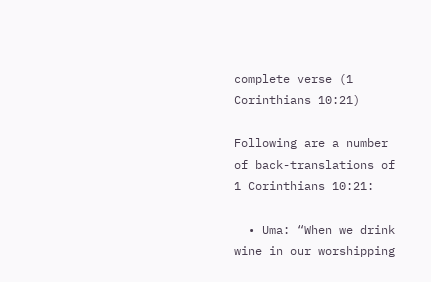complete verse (1 Corinthians 10:21)

Following are a number of back-translations of 1 Corinthians 10:21:

  • Uma: “When we drink wine in our worshipping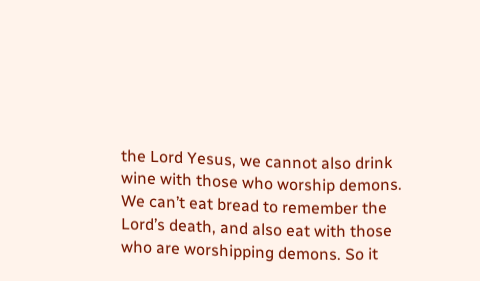the Lord Yesus, we cannot also drink wine with those who worship demons. We can’t eat bread to remember the Lord’s death, and also eat with those who are worshipping demons. So it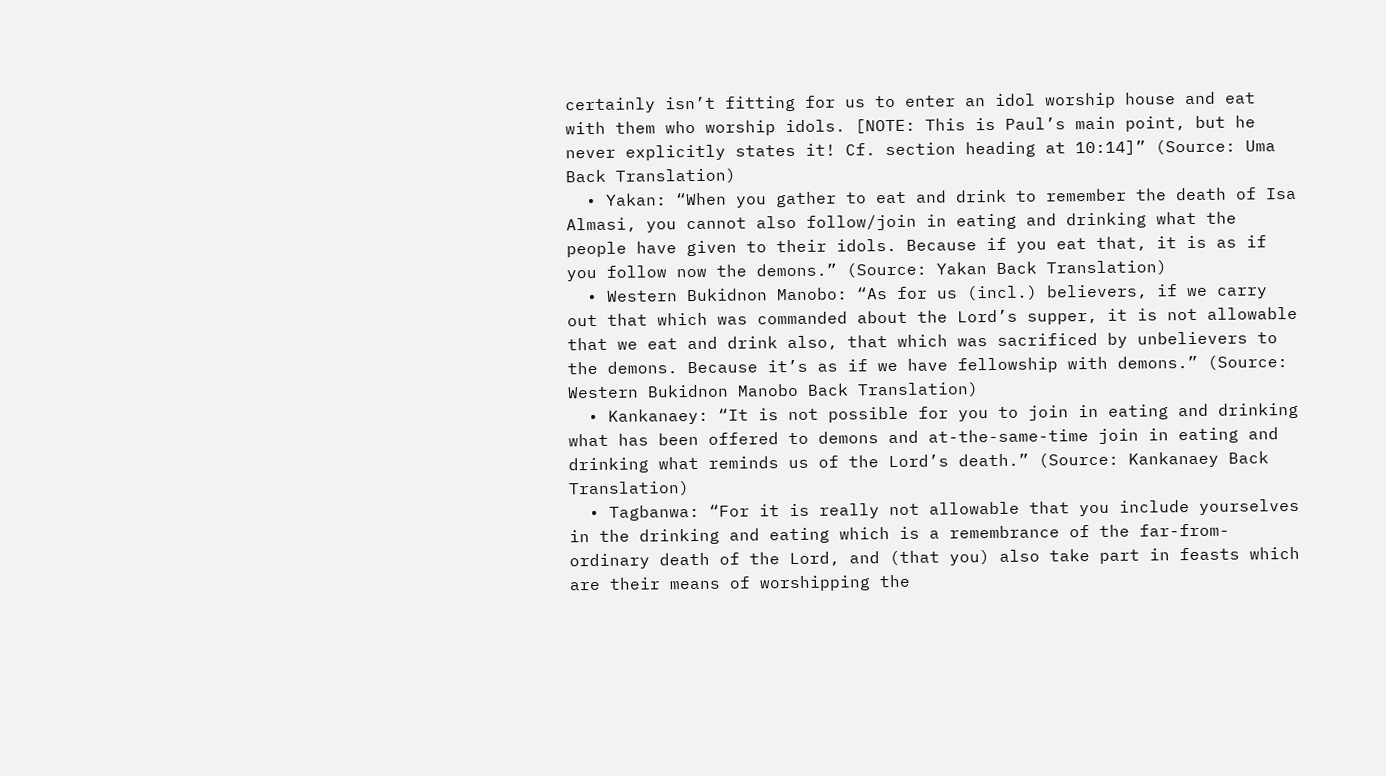certainly isn’t fitting for us to enter an idol worship house and eat with them who worship idols. [NOTE: This is Paul’s main point, but he never explicitly states it! Cf. section heading at 10:14]” (Source: Uma Back Translation)
  • Yakan: “When you gather to eat and drink to remember the death of Isa Almasi, you cannot also follow/join in eating and drinking what the people have given to their idols. Because if you eat that, it is as if you follow now the demons.” (Source: Yakan Back Translation)
  • Western Bukidnon Manobo: “As for us (incl.) believers, if we carry out that which was commanded about the Lord’s supper, it is not allowable that we eat and drink also, that which was sacrificed by unbelievers to the demons. Because it’s as if we have fellowship with demons.” (Source: Western Bukidnon Manobo Back Translation)
  • Kankanaey: “It is not possible for you to join in eating and drinking what has been offered to demons and at-the-same-time join in eating and drinking what reminds us of the Lord’s death.” (Source: Kankanaey Back Translation)
  • Tagbanwa: “For it is really not allowable that you include yourselves in the drinking and eating which is a remembrance of the far-from-ordinary death of the Lord, and (that you) also take part in feasts which are their means of worshipping the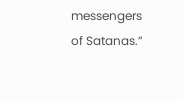messengers of Satanas.”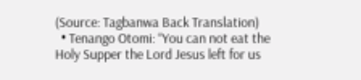(Source: Tagbanwa Back Translation)
  • Tenango Otomi: “You can not eat the Holy Supper the Lord Jesus left for us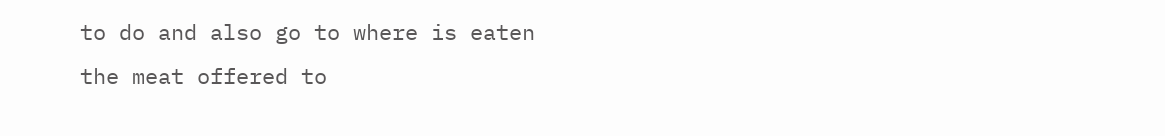to do and also go to where is eaten the meat offered to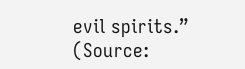evil spirits.” (Source: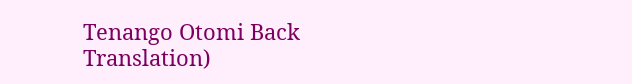Tenango Otomi Back Translation)